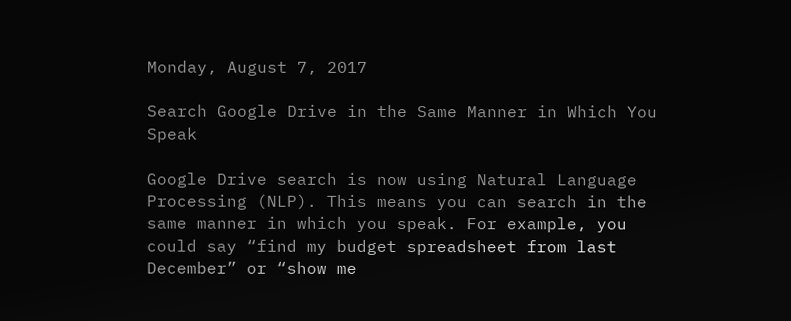Monday, August 7, 2017

Search Google Drive in the Same Manner in Which You Speak

Google Drive search is now using Natural Language Processing (NLP). This means you can search in the same manner in which you speak. For example, you could say “find my budget spreadsheet from last December” or “show me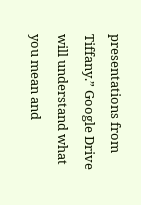presentations from Tiffany.” Google Drive will understand what you mean and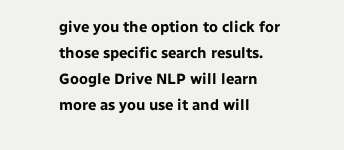give you the option to click for those specific search results. Google Drive NLP will learn more as you use it and will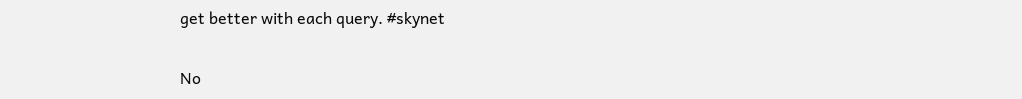get better with each query. #skynet

No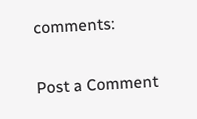comments:

Post a Comment